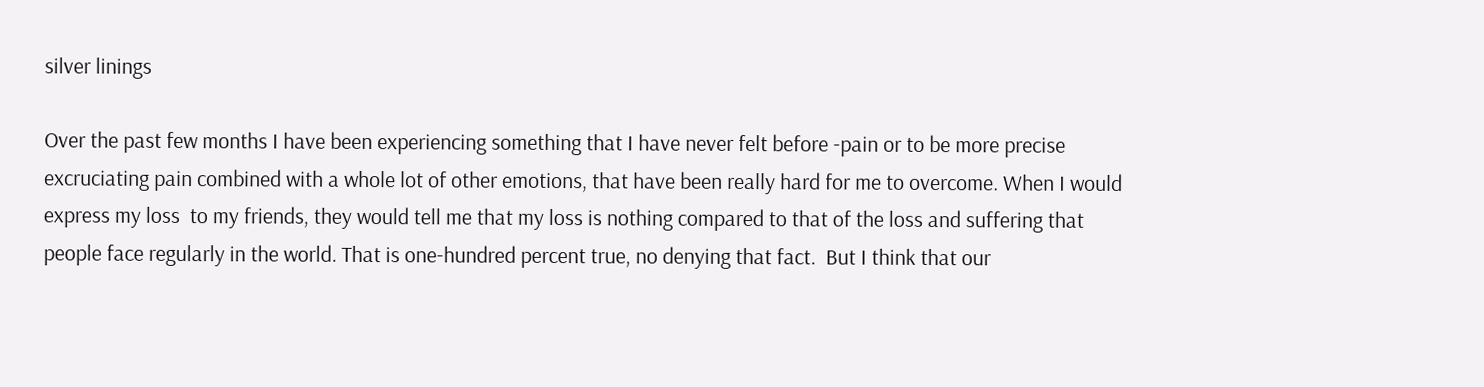silver linings

Over the past few months I have been experiencing something that I have never felt before -pain or to be more precise excruciating pain combined with a whole lot of other emotions, that have been really hard for me to overcome. When I would express my loss  to my friends, they would tell me that my loss is nothing compared to that of the loss and suffering that people face regularly in the world. That is one-hundred percent true, no denying that fact.  But I think that our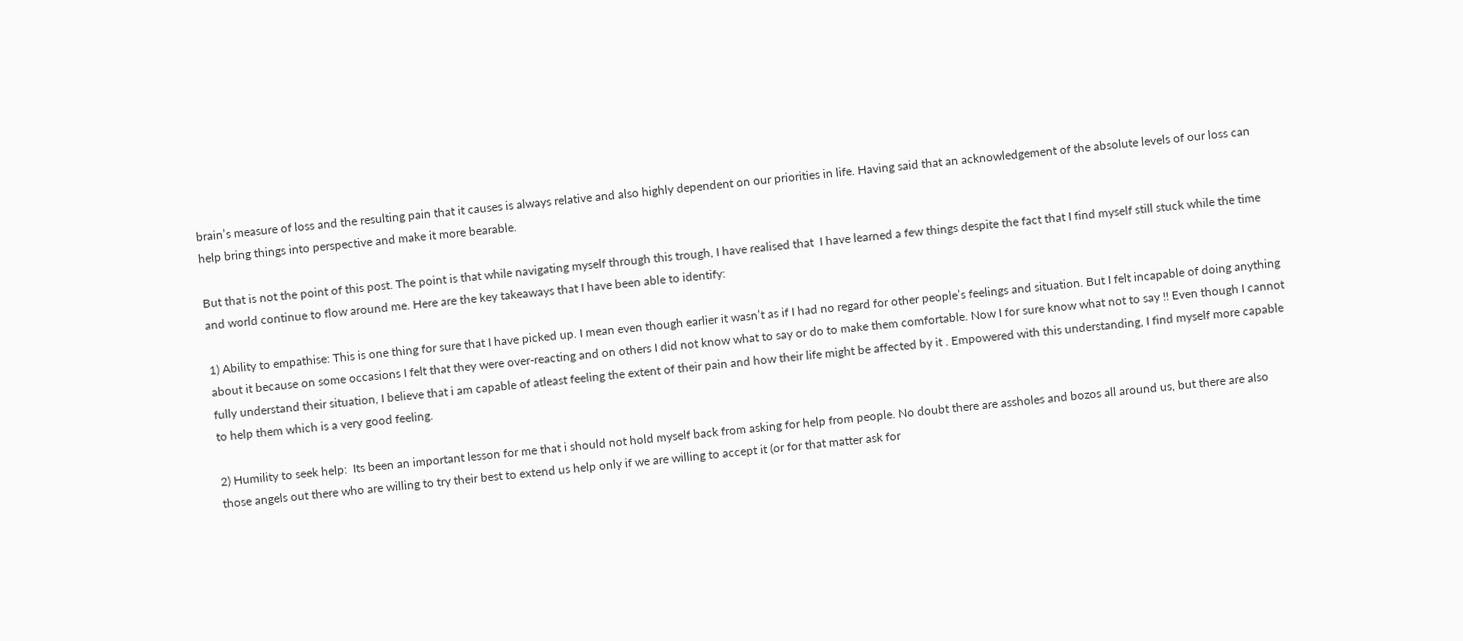brain’s measure of loss and the resulting pain that it causes is always relative and also highly dependent on our priorities in life. Having said that an acknowledgement of the absolute levels of our loss can help bring things into perspective and make it more bearable.

But that is not the point of this post. The point is that while navigating myself through this trough, I have realised that  I have learned a few things despite the fact that I find myself still stuck while the time and world continue to flow around me. Here are the key takeaways that I have been able to identify:

1) Ability to empathise: This is one thing for sure that I have picked up. I mean even though earlier it wasn’t as if I had no regard for other people’s feelings and situation. But I felt incapable of doing anything about it because on some occasions I felt that they were over-reacting and on others I did not know what to say or do to make them comfortable. Now I for sure know what not to say !! Even though I cannot fully understand their situation, I believe that i am capable of atleast feeling the extent of their pain and how their life might be affected by it . Empowered with this understanding, I find myself more capable to help them which is a very good feeling.

2) Humility to seek help:  Its been an important lesson for me that i should not hold myself back from asking for help from people. No doubt there are assholes and bozos all around us, but there are also those angels out there who are willing to try their best to extend us help only if we are willing to accept it (or for that matter ask for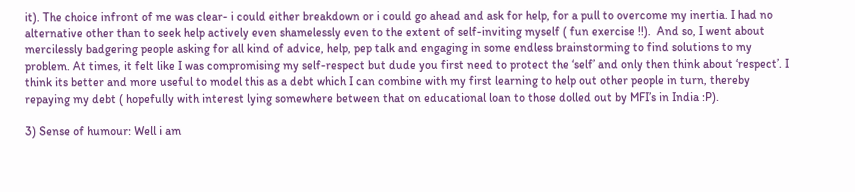it). The choice infront of me was clear- i could either breakdown or i could go ahead and ask for help, for a pull to overcome my inertia. I had no alternative other than to seek help actively even shamelessly even to the extent of self-inviting myself ( fun exercise !!).  And so, I went about mercilessly badgering people asking for all kind of advice, help, pep talk and engaging in some endless brainstorming to find solutions to my problem. At times, it felt like I was compromising my self-respect but dude you first need to protect the ‘self’ and only then think about ‘respect’. I think its better and more useful to model this as a debt which I can combine with my first learning to help out other people in turn, thereby repaying my debt ( hopefully with interest lying somewhere between that on educational loan to those dolled out by MFI’s in India :P).

3) Sense of humour: Well i am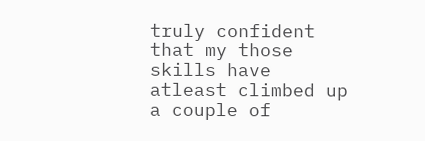truly confident that my those skills have atleast climbed up a couple of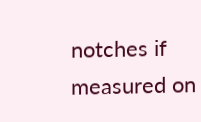notches if measured on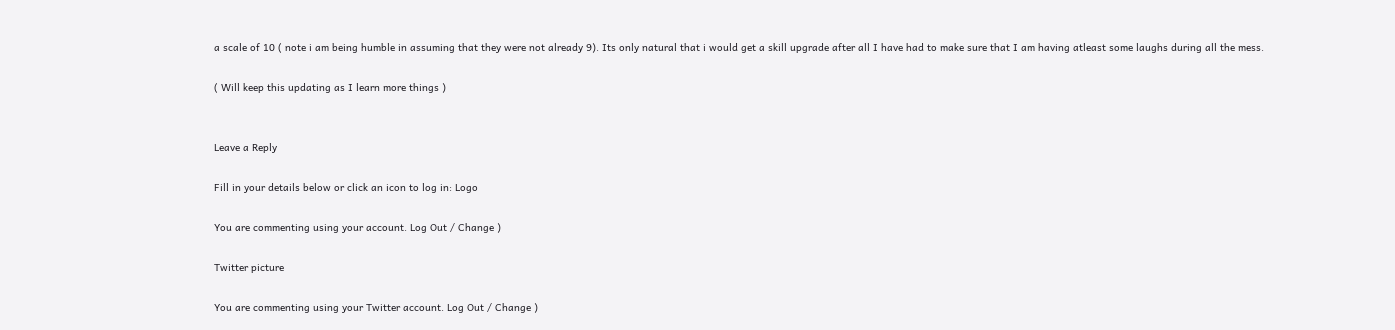a scale of 10 ( note i am being humble in assuming that they were not already 9). Its only natural that i would get a skill upgrade after all I have had to make sure that I am having atleast some laughs during all the mess.

( Will keep this updating as I learn more things )


Leave a Reply

Fill in your details below or click an icon to log in: Logo

You are commenting using your account. Log Out / Change )

Twitter picture

You are commenting using your Twitter account. Log Out / Change )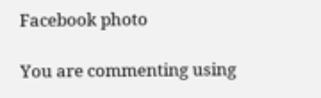Facebook photo

You are commenting using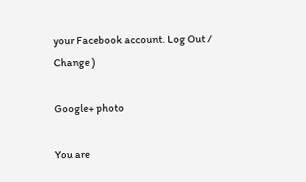your Facebook account. Log Out / Change )

Google+ photo

You are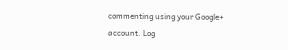commenting using your Google+ account. Log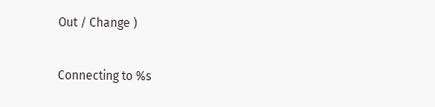Out / Change )

Connecting to %s